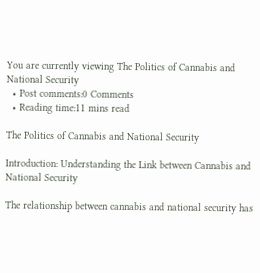You are currently viewing The Politics of Cannabis and National Security
  • Post comments:0 Comments
  • Reading time:11 mins read

The Politics of Cannabis and National Security

Introduction: Understanding the Link between Cannabis and National Security

The relationship between cannabis and national security has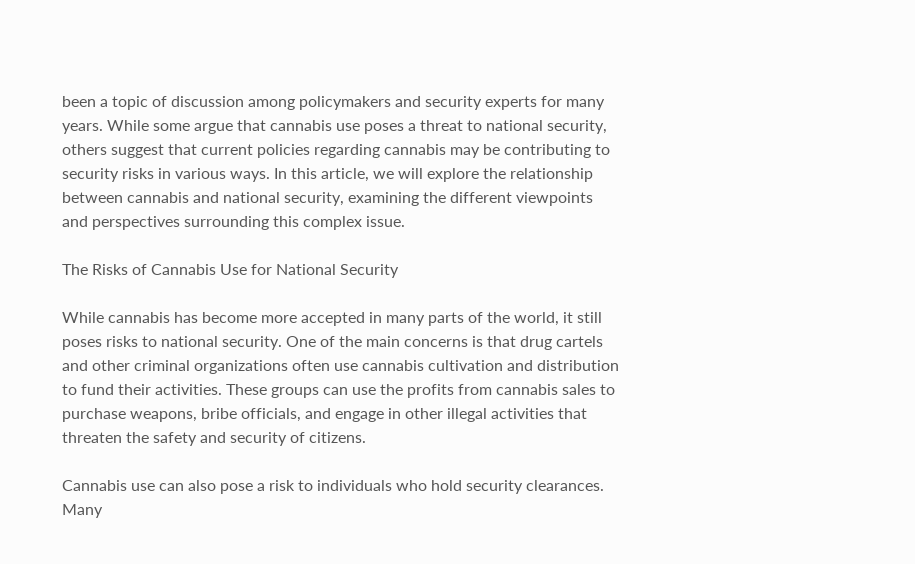been a topic of discussion among policymakers and security experts for many years. While some argue that cannabis use poses a threat to national security, others suggest that current policies regarding cannabis may be contributing to security risks in various ways. In this article, we will explore the relationship between cannabis and national security, examining the different viewpoints and perspectives surrounding this complex issue.

The Risks of Cannabis Use for National Security

While cannabis has become more accepted in many parts of the world, it still poses risks to national security. One of the main concerns is that drug cartels and other criminal organizations often use cannabis cultivation and distribution to fund their activities. These groups can use the profits from cannabis sales to purchase weapons, bribe officials, and engage in other illegal activities that threaten the safety and security of citizens.

Cannabis use can also pose a risk to individuals who hold security clearances. Many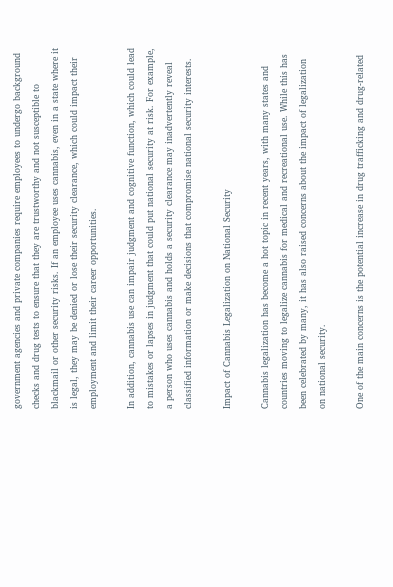government agencies and private companies require employees to undergo background checks and drug tests to ensure that they are trustworthy and not susceptible to blackmail or other security risks. If an employee uses cannabis, even in a state where it is legal, they may be denied or lose their security clearance, which could impact their employment and limit their career opportunities.

In addition, cannabis use can impair judgment and cognitive function, which could lead to mistakes or lapses in judgment that could put national security at risk. For example, a person who uses cannabis and holds a security clearance may inadvertently reveal classified information or make decisions that compromise national security interests.

Impact of Cannabis Legalization on National Security

Cannabis legalization has become a hot topic in recent years, with many states and countries moving to legalize cannabis for medical and recreational use. While this has been celebrated by many, it has also raised concerns about the impact of legalization on national security.

One of the main concerns is the potential increase in drug trafficking and drug-related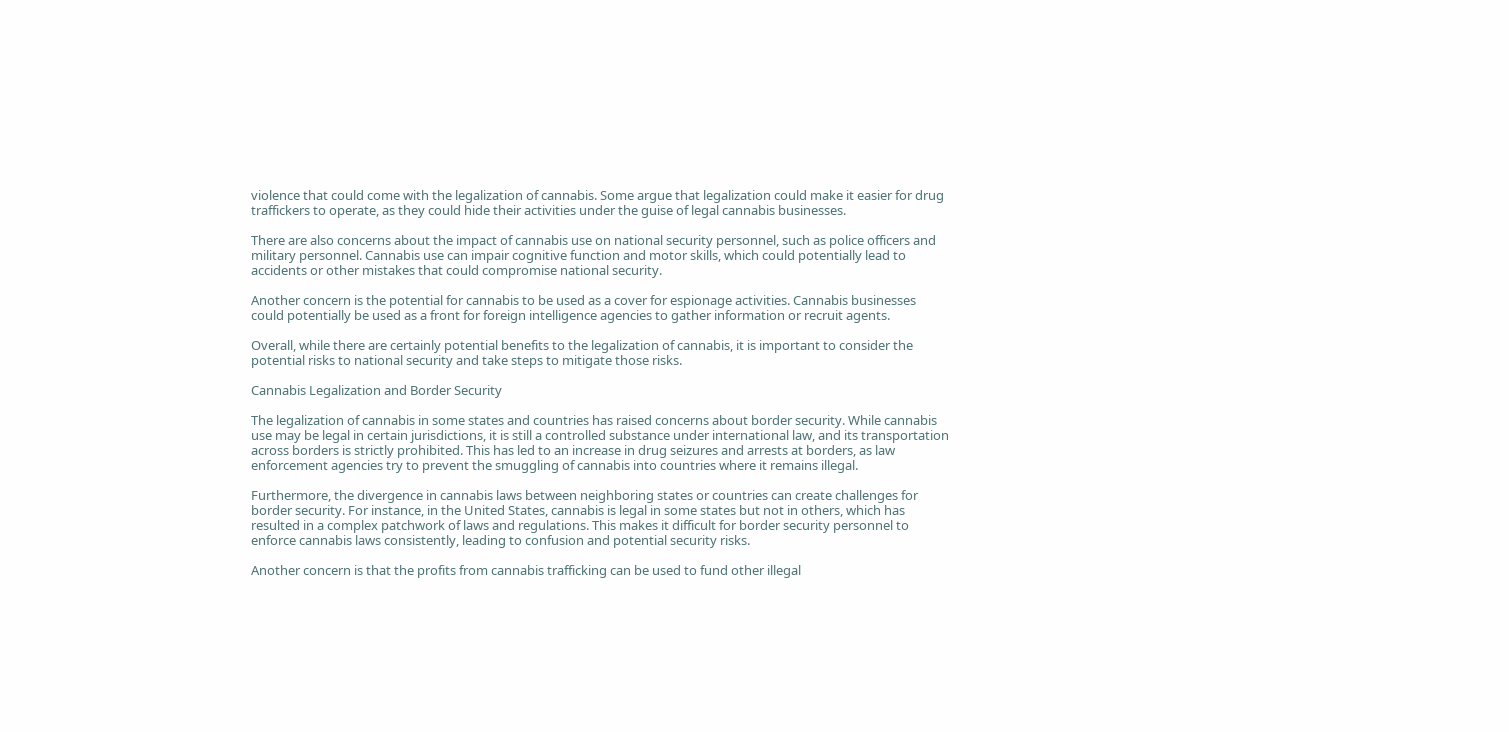violence that could come with the legalization of cannabis. Some argue that legalization could make it easier for drug traffickers to operate, as they could hide their activities under the guise of legal cannabis businesses.

There are also concerns about the impact of cannabis use on national security personnel, such as police officers and military personnel. Cannabis use can impair cognitive function and motor skills, which could potentially lead to accidents or other mistakes that could compromise national security.

Another concern is the potential for cannabis to be used as a cover for espionage activities. Cannabis businesses could potentially be used as a front for foreign intelligence agencies to gather information or recruit agents.

Overall, while there are certainly potential benefits to the legalization of cannabis, it is important to consider the potential risks to national security and take steps to mitigate those risks.

Cannabis Legalization and Border Security

The legalization of cannabis in some states and countries has raised concerns about border security. While cannabis use may be legal in certain jurisdictions, it is still a controlled substance under international law, and its transportation across borders is strictly prohibited. This has led to an increase in drug seizures and arrests at borders, as law enforcement agencies try to prevent the smuggling of cannabis into countries where it remains illegal.

Furthermore, the divergence in cannabis laws between neighboring states or countries can create challenges for border security. For instance, in the United States, cannabis is legal in some states but not in others, which has resulted in a complex patchwork of laws and regulations. This makes it difficult for border security personnel to enforce cannabis laws consistently, leading to confusion and potential security risks.

Another concern is that the profits from cannabis trafficking can be used to fund other illegal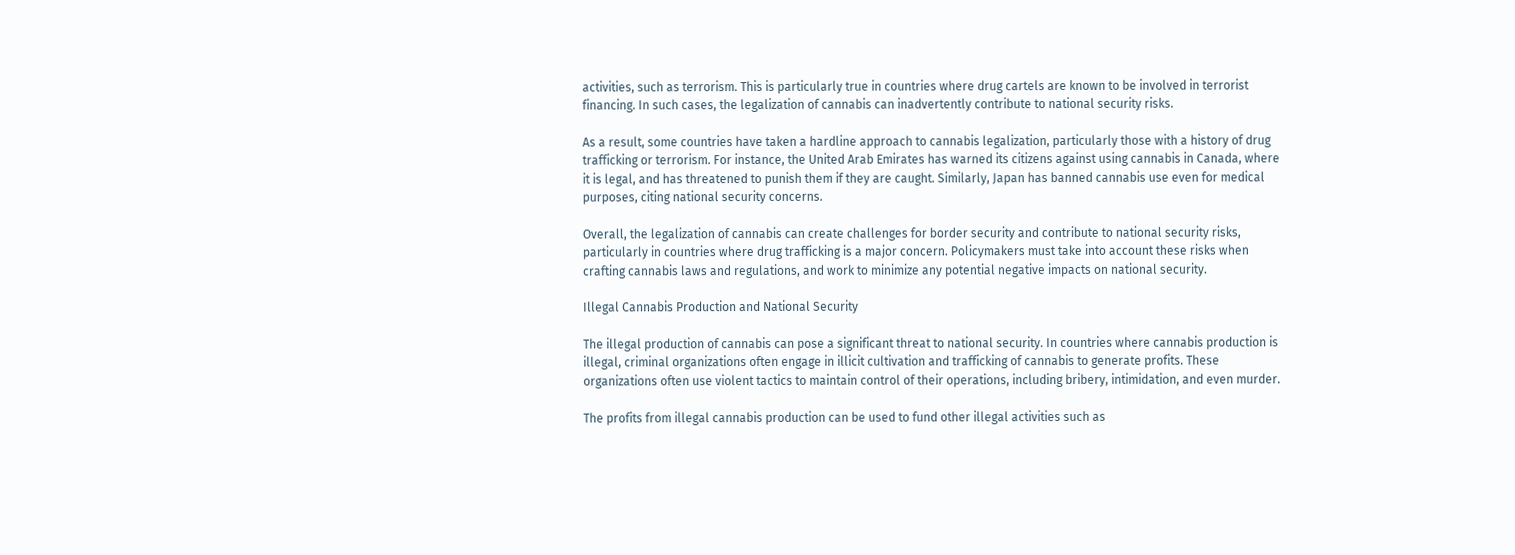activities, such as terrorism. This is particularly true in countries where drug cartels are known to be involved in terrorist financing. In such cases, the legalization of cannabis can inadvertently contribute to national security risks.

As a result, some countries have taken a hardline approach to cannabis legalization, particularly those with a history of drug trafficking or terrorism. For instance, the United Arab Emirates has warned its citizens against using cannabis in Canada, where it is legal, and has threatened to punish them if they are caught. Similarly, Japan has banned cannabis use even for medical purposes, citing national security concerns.

Overall, the legalization of cannabis can create challenges for border security and contribute to national security risks, particularly in countries where drug trafficking is a major concern. Policymakers must take into account these risks when crafting cannabis laws and regulations, and work to minimize any potential negative impacts on national security.

Illegal Cannabis Production and National Security

The illegal production of cannabis can pose a significant threat to national security. In countries where cannabis production is illegal, criminal organizations often engage in illicit cultivation and trafficking of cannabis to generate profits. These organizations often use violent tactics to maintain control of their operations, including bribery, intimidation, and even murder.

The profits from illegal cannabis production can be used to fund other illegal activities such as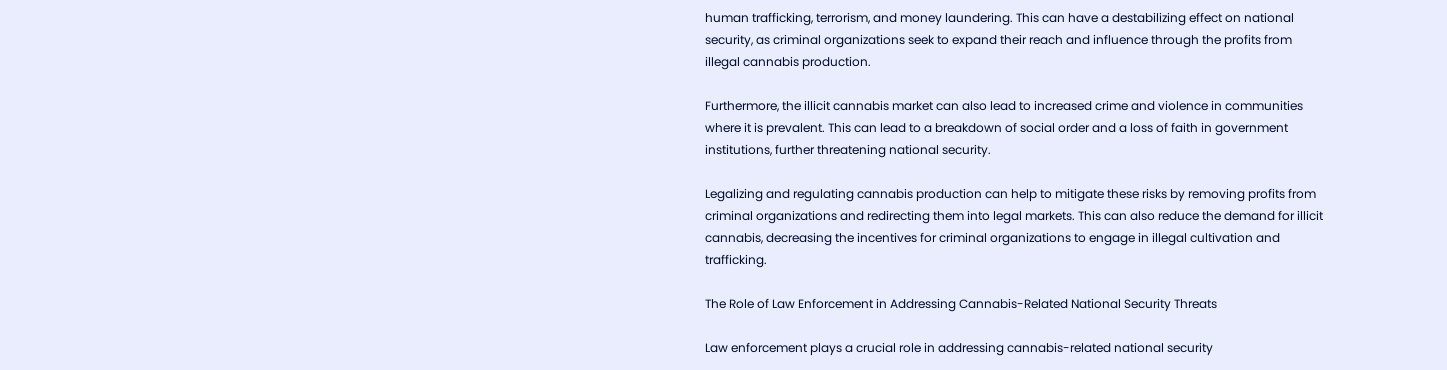human trafficking, terrorism, and money laundering. This can have a destabilizing effect on national security, as criminal organizations seek to expand their reach and influence through the profits from illegal cannabis production.

Furthermore, the illicit cannabis market can also lead to increased crime and violence in communities where it is prevalent. This can lead to a breakdown of social order and a loss of faith in government institutions, further threatening national security.

Legalizing and regulating cannabis production can help to mitigate these risks by removing profits from criminal organizations and redirecting them into legal markets. This can also reduce the demand for illicit cannabis, decreasing the incentives for criminal organizations to engage in illegal cultivation and trafficking.

The Role of Law Enforcement in Addressing Cannabis-Related National Security Threats

Law enforcement plays a crucial role in addressing cannabis-related national security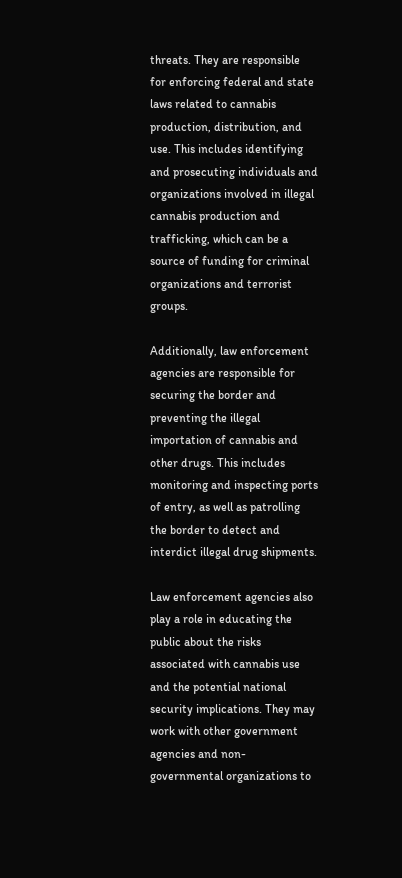threats. They are responsible for enforcing federal and state laws related to cannabis production, distribution, and use. This includes identifying and prosecuting individuals and organizations involved in illegal cannabis production and trafficking, which can be a source of funding for criminal organizations and terrorist groups.

Additionally, law enforcement agencies are responsible for securing the border and preventing the illegal importation of cannabis and other drugs. This includes monitoring and inspecting ports of entry, as well as patrolling the border to detect and interdict illegal drug shipments.

Law enforcement agencies also play a role in educating the public about the risks associated with cannabis use and the potential national security implications. They may work with other government agencies and non-governmental organizations to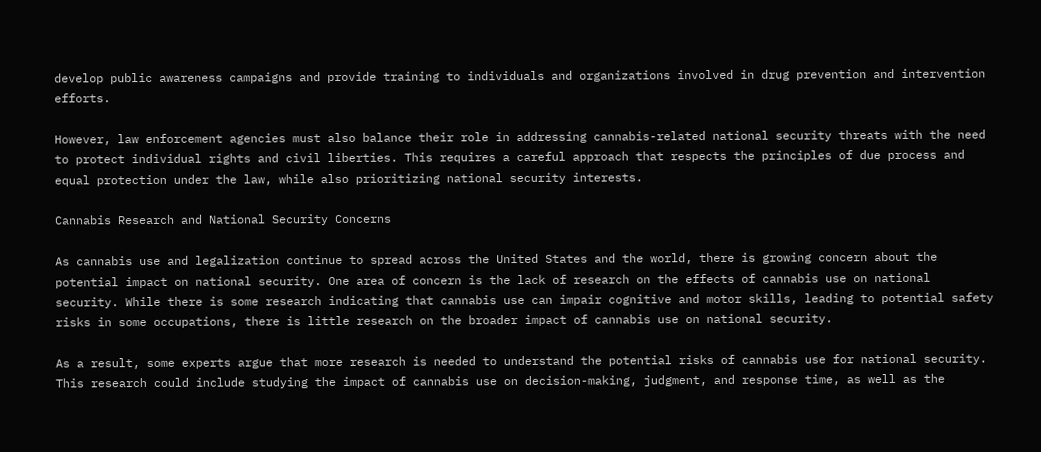develop public awareness campaigns and provide training to individuals and organizations involved in drug prevention and intervention efforts.

However, law enforcement agencies must also balance their role in addressing cannabis-related national security threats with the need to protect individual rights and civil liberties. This requires a careful approach that respects the principles of due process and equal protection under the law, while also prioritizing national security interests.

Cannabis Research and National Security Concerns

As cannabis use and legalization continue to spread across the United States and the world, there is growing concern about the potential impact on national security. One area of concern is the lack of research on the effects of cannabis use on national security. While there is some research indicating that cannabis use can impair cognitive and motor skills, leading to potential safety risks in some occupations, there is little research on the broader impact of cannabis use on national security.

As a result, some experts argue that more research is needed to understand the potential risks of cannabis use for national security. This research could include studying the impact of cannabis use on decision-making, judgment, and response time, as well as the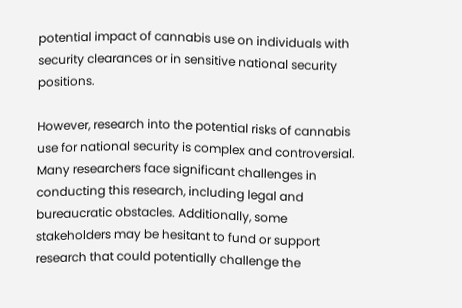potential impact of cannabis use on individuals with security clearances or in sensitive national security positions.

However, research into the potential risks of cannabis use for national security is complex and controversial. Many researchers face significant challenges in conducting this research, including legal and bureaucratic obstacles. Additionally, some stakeholders may be hesitant to fund or support research that could potentially challenge the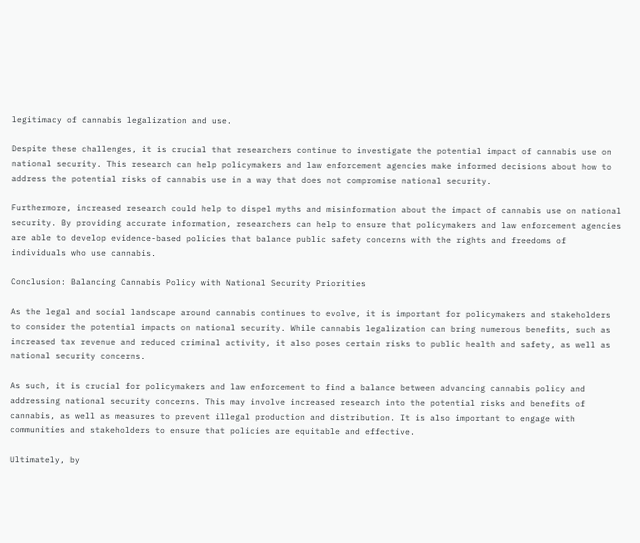legitimacy of cannabis legalization and use.

Despite these challenges, it is crucial that researchers continue to investigate the potential impact of cannabis use on national security. This research can help policymakers and law enforcement agencies make informed decisions about how to address the potential risks of cannabis use in a way that does not compromise national security.

Furthermore, increased research could help to dispel myths and misinformation about the impact of cannabis use on national security. By providing accurate information, researchers can help to ensure that policymakers and law enforcement agencies are able to develop evidence-based policies that balance public safety concerns with the rights and freedoms of individuals who use cannabis.

Conclusion: Balancing Cannabis Policy with National Security Priorities

As the legal and social landscape around cannabis continues to evolve, it is important for policymakers and stakeholders to consider the potential impacts on national security. While cannabis legalization can bring numerous benefits, such as increased tax revenue and reduced criminal activity, it also poses certain risks to public health and safety, as well as national security concerns.

As such, it is crucial for policymakers and law enforcement to find a balance between advancing cannabis policy and addressing national security concerns. This may involve increased research into the potential risks and benefits of cannabis, as well as measures to prevent illegal production and distribution. It is also important to engage with communities and stakeholders to ensure that policies are equitable and effective.

Ultimately, by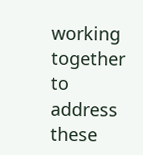working together to address these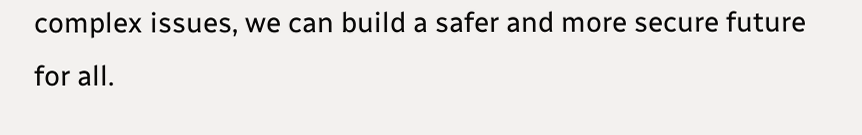complex issues, we can build a safer and more secure future for all.